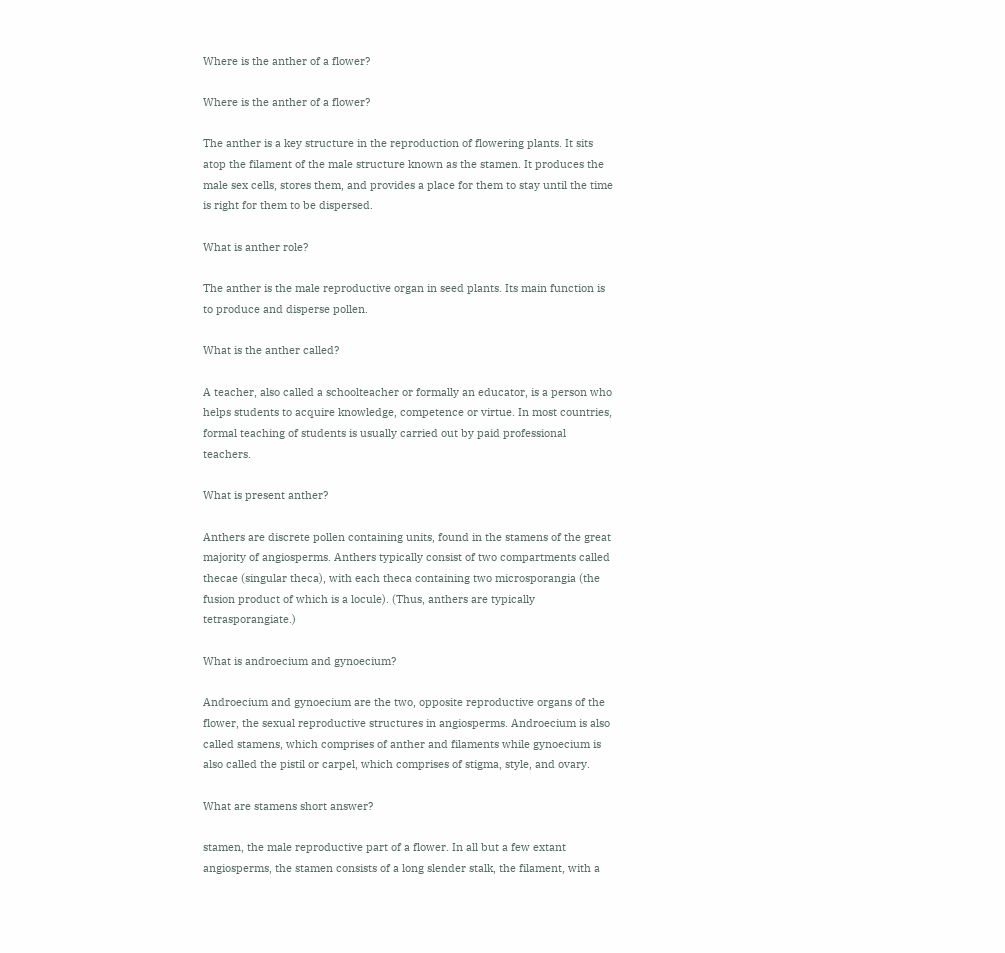Where is the anther of a flower?

Where is the anther of a flower?

The anther is a key structure in the reproduction of flowering plants. It sits atop the filament of the male structure known as the stamen. It produces the male sex cells, stores them, and provides a place for them to stay until the time is right for them to be dispersed.

What is anther role?

The anther is the male reproductive organ in seed plants. Its main function is to produce and disperse pollen.

What is the anther called?

A teacher, also called a schoolteacher or formally an educator, is a person who helps students to acquire knowledge, competence or virtue. In most countries, formal teaching of students is usually carried out by paid professional teachers.

What is present anther?

Anthers are discrete pollen containing units, found in the stamens of the great majority of angiosperms. Anthers typically consist of two compartments called thecae (singular theca), with each theca containing two microsporangia (the fusion product of which is a locule). (Thus, anthers are typically tetrasporangiate.)

What is androecium and gynoecium?

Androecium and gynoecium are the two, opposite reproductive organs of the flower, the sexual reproductive structures in angiosperms. Androecium is also called stamens, which comprises of anther and filaments while gynoecium is also called the pistil or carpel, which comprises of stigma, style, and ovary.

What are stamens short answer?

stamen, the male reproductive part of a flower. In all but a few extant angiosperms, the stamen consists of a long slender stalk, the filament, with a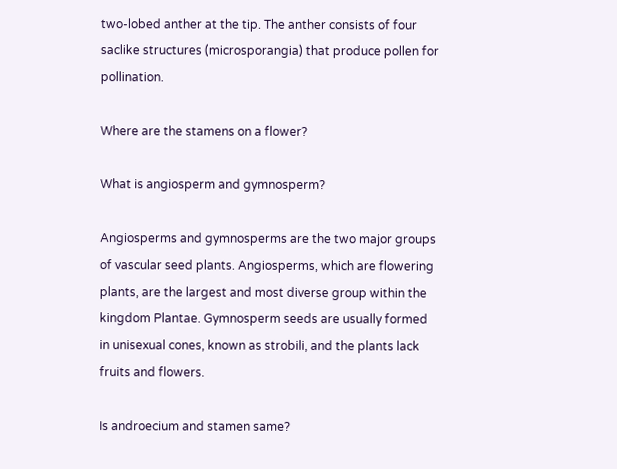two-lobed anther at the tip. The anther consists of four saclike structures (microsporangia) that produce pollen for pollination.

Where are the stamens on a flower?

What is angiosperm and gymnosperm?

Angiosperms and gymnosperms are the two major groups of vascular seed plants. Angiosperms, which are flowering plants, are the largest and most diverse group within the kingdom Plantae. Gymnosperm seeds are usually formed in unisexual cones, known as strobili, and the plants lack fruits and flowers.

Is androecium and stamen same?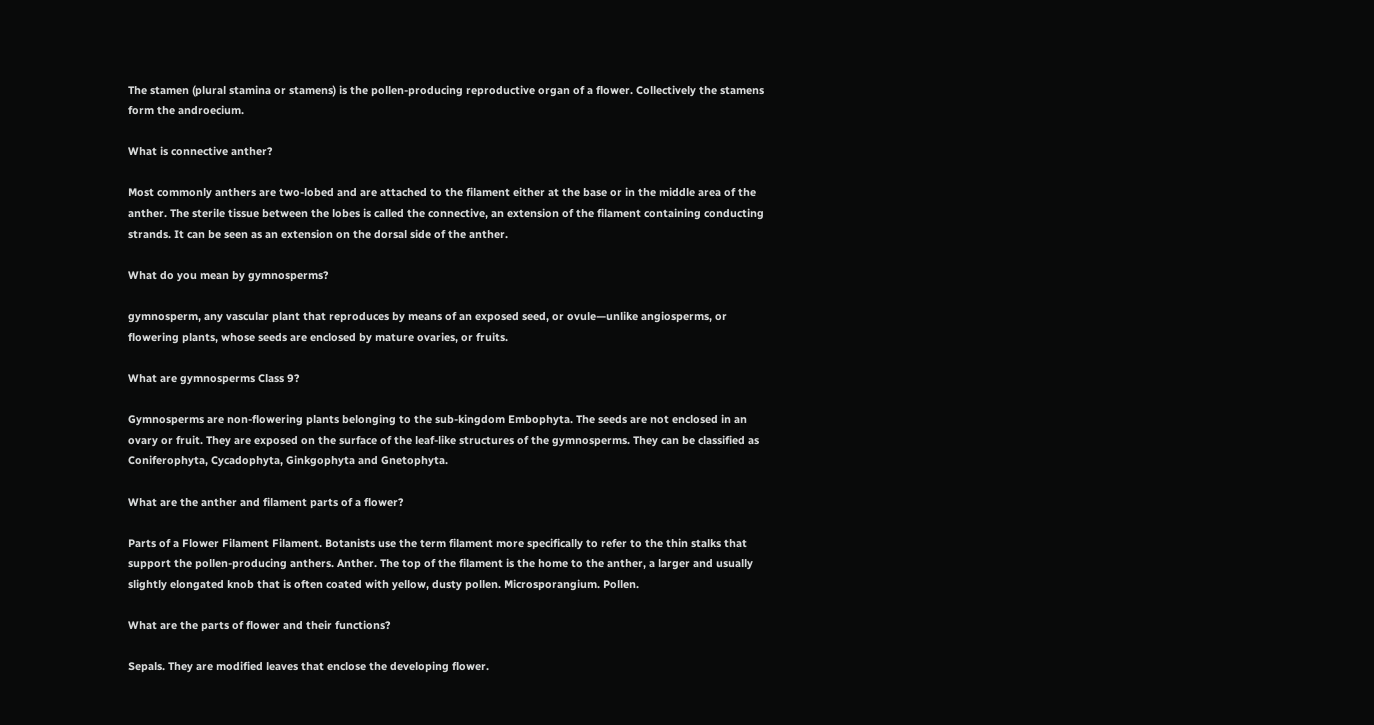The stamen (plural stamina or stamens) is the pollen-producing reproductive organ of a flower. Collectively the stamens form the androecium.

What is connective anther?

Most commonly anthers are two-lobed and are attached to the filament either at the base or in the middle area of the anther. The sterile tissue between the lobes is called the connective, an extension of the filament containing conducting strands. It can be seen as an extension on the dorsal side of the anther.

What do you mean by gymnosperms?

gymnosperm, any vascular plant that reproduces by means of an exposed seed, or ovule—unlike angiosperms, or flowering plants, whose seeds are enclosed by mature ovaries, or fruits.

What are gymnosperms Class 9?

Gymnosperms are non-flowering plants belonging to the sub-kingdom Embophyta. The seeds are not enclosed in an ovary or fruit. They are exposed on the surface of the leaf-like structures of the gymnosperms. They can be classified as Coniferophyta, Cycadophyta, Ginkgophyta and Gnetophyta.

What are the anther and filament parts of a flower?

Parts of a Flower Filament Filament. Botanists use the term filament more specifically to refer to the thin stalks that support the pollen-producing anthers. Anther. The top of the filament is the home to the anther, a larger and usually slightly elongated knob that is often coated with yellow, dusty pollen. Microsporangium. Pollen.

What are the parts of flower and their functions?

Sepals. They are modified leaves that enclose the developing flower.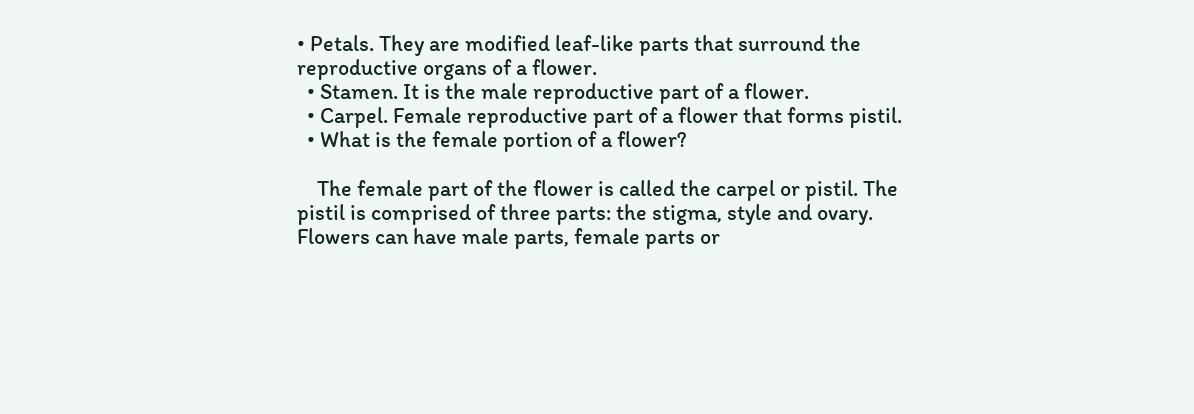• Petals. They are modified leaf-like parts that surround the reproductive organs of a flower.
  • Stamen. It is the male reproductive part of a flower.
  • Carpel. Female reproductive part of a flower that forms pistil.
  • What is the female portion of a flower?

    The female part of the flower is called the carpel or pistil. The pistil is comprised of three parts: the stigma, style and ovary. Flowers can have male parts, female parts or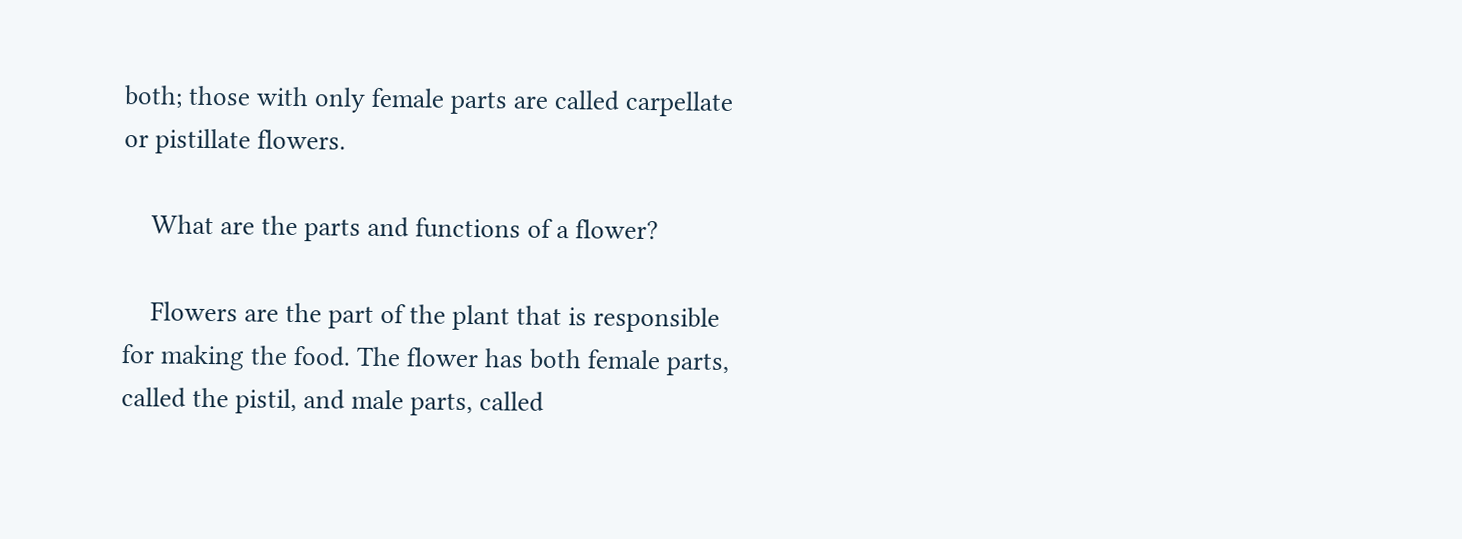both; those with only female parts are called carpellate or pistillate flowers.

    What are the parts and functions of a flower?

    Flowers are the part of the plant that is responsible for making the food. The flower has both female parts, called the pistil, and male parts, called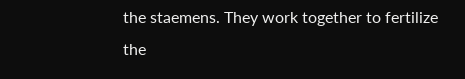the staemens. They work together to fertilize the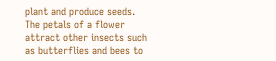plant and produce seeds. The petals of a flower attract other insects such as butterflies and bees to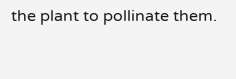the plant to pollinate them.